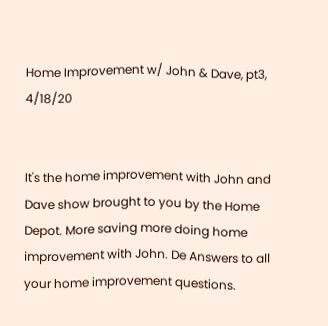Home Improvement w/ John & Dave, pt3, 4/18/20


It's the home improvement with John and Dave show brought to you by the Home Depot. More saving more doing home improvement with John. De Answers to all your home improvement questions.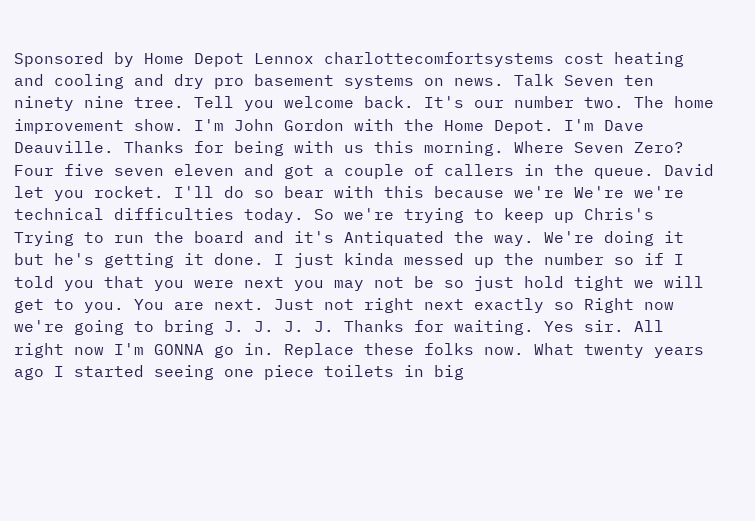Sponsored by Home Depot Lennox charlottecomfortsystems cost heating and cooling and dry pro basement systems on news. Talk Seven ten ninety nine tree. Tell you welcome back. It's our number two. The home improvement show. I'm John Gordon with the Home Depot. I'm Dave Deauville. Thanks for being with us this morning. Where Seven Zero? Four five seven eleven and got a couple of callers in the queue. David let you rocket. I'll do so bear with this because we're We're we're technical difficulties today. So we're trying to keep up Chris's Trying to run the board and it's Antiquated the way. We're doing it but he's getting it done. I just kinda messed up the number so if I told you that you were next you may not be so just hold tight we will get to you. You are next. Just not right next exactly so Right now we're going to bring J. J. J. J. Thanks for waiting. Yes sir. All right now I'm GONNA go in. Replace these folks now. What twenty years ago I started seeing one piece toilets in big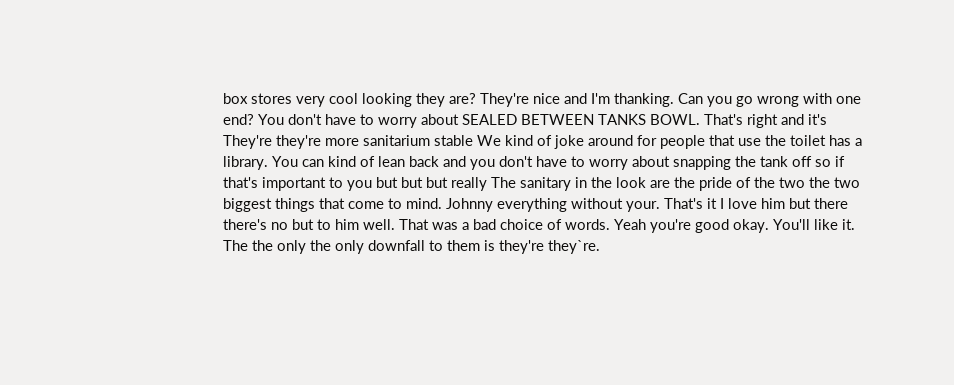box stores very cool looking they are? They're nice and I'm thanking. Can you go wrong with one end? You don't have to worry about SEALED BETWEEN TANKS BOWL. That's right and it's They're they're more sanitarium stable We kind of joke around for people that use the toilet has a library. You can kind of lean back and you don't have to worry about snapping the tank off so if that's important to you but but but really The sanitary in the look are the pride of the two the two biggest things that come to mind. Johnny everything without your. That's it I love him but there there's no but to him well. That was a bad choice of words. Yeah you're good okay. You'll like it. The the only the only downfall to them is they're they`re.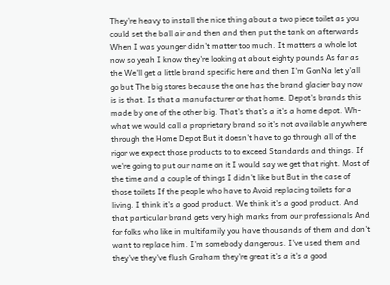They're heavy to install the nice thing about a two piece toilet as you could set the ball air and then and then put the tank on afterwards When I was younger didn't matter too much. It matters a whole lot now so yeah I know they're looking at about eighty pounds As far as the We'll get a little brand specific here and then I'm GonNa let y'all go but The big stores because the one has the brand glacier bay now is is that. Is that a manufacturer or that home. Depot's brands this made by one of the other big. That's that's a it's a home depot. Wh- what we would call a proprietary brand so it's not available anywhere through the Home Depot But it doesn't have to go through all of the rigor we expect those products to to exceed Standards and things. If we're going to put our name on it I would say we get that right. Most of the time and a couple of things I didn't like but But in the case of those toilets If the people who have to Avoid replacing toilets for a living. I think it's a good product. We think it's a good product. And that particular brand gets very high marks from our professionals And for folks who like in multifamily you have thousands of them and don't want to replace him. I'm somebody dangerous. I've used them and they've they've flush Graham they're great it's a it's a good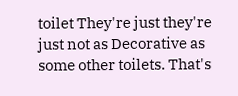toilet They're just they're just not as Decorative as some other toilets. That's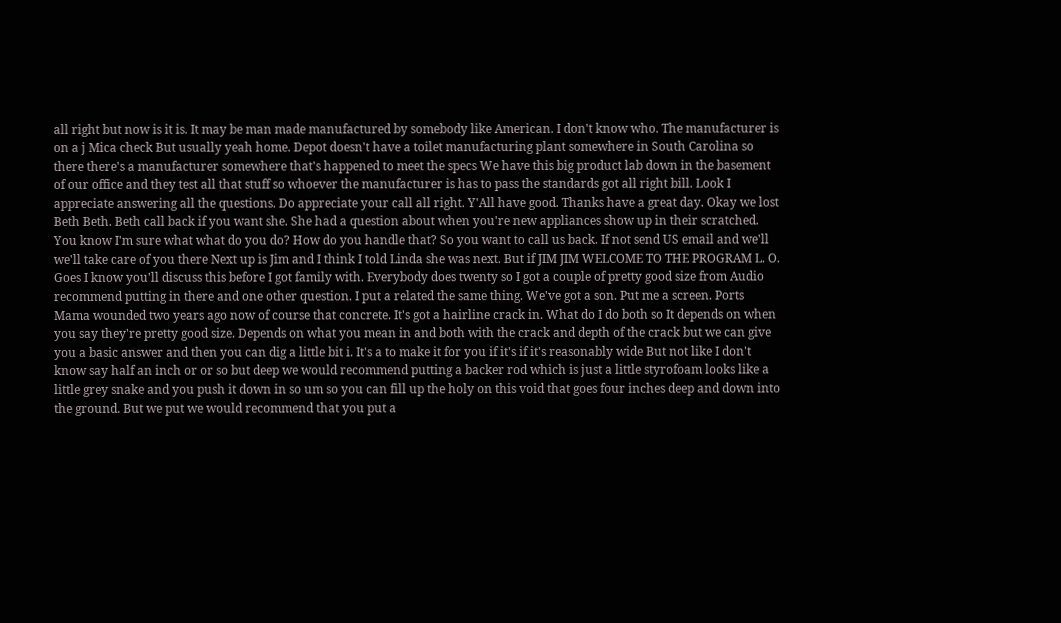all right but now is it is. It may be man made manufactured by somebody like American. I don't know who. The manufacturer is on a j Mica check But usually yeah home. Depot doesn't have a toilet manufacturing plant somewhere in South Carolina so there there's a manufacturer somewhere that's happened to meet the specs We have this big product lab down in the basement of our office and they test all that stuff so whoever the manufacturer is has to pass the standards got all right bill. Look I appreciate answering all the questions. Do appreciate your call all right. Y'All have good. Thanks have a great day. Okay we lost Beth Beth. Beth call back if you want she. She had a question about when you're new appliances show up in their scratched. You know I'm sure what what do you do? How do you handle that? So you want to call us back. If not send US email and we'll we'll take care of you there Next up is Jim and I think I told Linda she was next. But if JIM JIM WELCOME TO THE PROGRAM L. O. Goes I know you'll discuss this before I got family with. Everybody does twenty so I got a couple of pretty good size from Audio recommend putting in there and one other question. I put a related the same thing. We've got a son. Put me a screen. Ports Mama wounded two years ago now of course that concrete. It's got a hairline crack in. What do I do both so It depends on when you say they're pretty good size. Depends on what you mean in and both with the crack and depth of the crack but we can give you a basic answer and then you can dig a little bit i. It's a to make it for you if it's if it's reasonably wide But not like I don't know say half an inch or or so but deep we would recommend putting a backer rod which is just a little styrofoam looks like a little grey snake and you push it down in so um so you can fill up the holy on this void that goes four inches deep and down into the ground. But we put we would recommend that you put a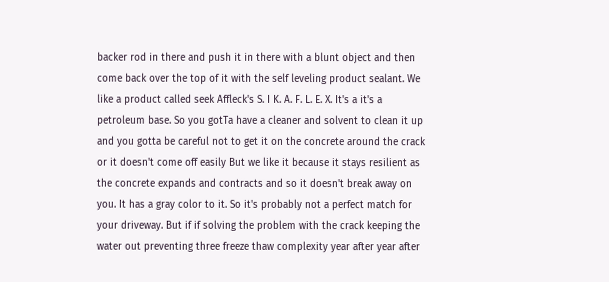backer rod in there and push it in there with a blunt object and then come back over the top of it with the self leveling product sealant. We like a product called seek Affleck's S. I K. A. F. L. E. X. It's a it's a petroleum base. So you gotTa have a cleaner and solvent to clean it up and you gotta be careful not to get it on the concrete around the crack or it doesn't come off easily But we like it because it stays resilient as the concrete expands and contracts and so it doesn't break away on you. It has a gray color to it. So it's probably not a perfect match for your driveway. But if if solving the problem with the crack keeping the water out preventing three freeze thaw complexity year after year after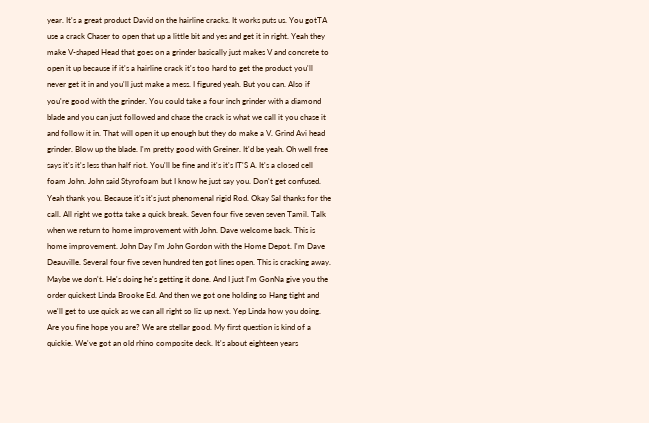year. It's a great product David on the hairline cracks. It works puts us. You gotTA use a crack Chaser to open that up a little bit and yes and get it in right. Yeah they make V-shaped Head that goes on a grinder basically just makes V and concrete to open it up because if it's a hairline crack it's too hard to get the product you'll never get it in and you'll just make a mess. I figured yeah. But you can. Also if you're good with the grinder. You could take a four inch grinder with a diamond blade and you can just followed and chase the crack is what we call it you chase it and follow it in. That will open it up enough but they do make a V. Grind Avi head grinder. Blow up the blade. I'm pretty good with Greiner. It'd be yeah. Oh well free says it's it's less than half riot. You'll be fine and it's it's IT'S A. It's a closed cell foam John. John said Styrofoam but I know he just say you. Don't get confused. Yeah thank you. Because it's it's just phenomenal rigid Rod. Okay Sal thanks for the call. All right we gotta take a quick break. Seven four five seven seven Tamil. Talk when we return to home improvement with John. Dave welcome back. This is home improvement. John Day I'm John Gordon with the Home Depot. I'm Dave Deauville. Several four five seven hundred ten got lines open. This is cracking away. Maybe we don't. He's doing he's getting it done. And I just I'm GonNa give you the order quickest Linda Brooke Ed. And then we got one holding so Hang tight and we'll get to use quick as we can all right so liz up next. Yep Linda how you doing. Are you fine hope you are? We are stellar good. My first question is kind of a quickie. We've got an old rhino composite deck. It's about eighteen years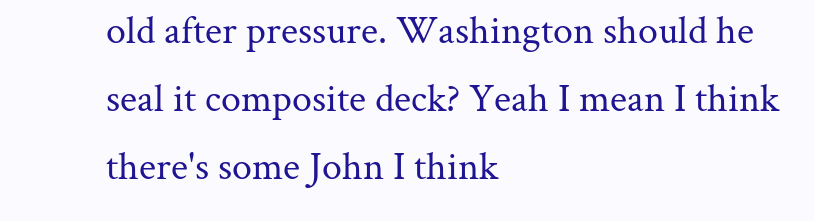old after pressure. Washington should he seal it composite deck? Yeah I mean I think there's some John I think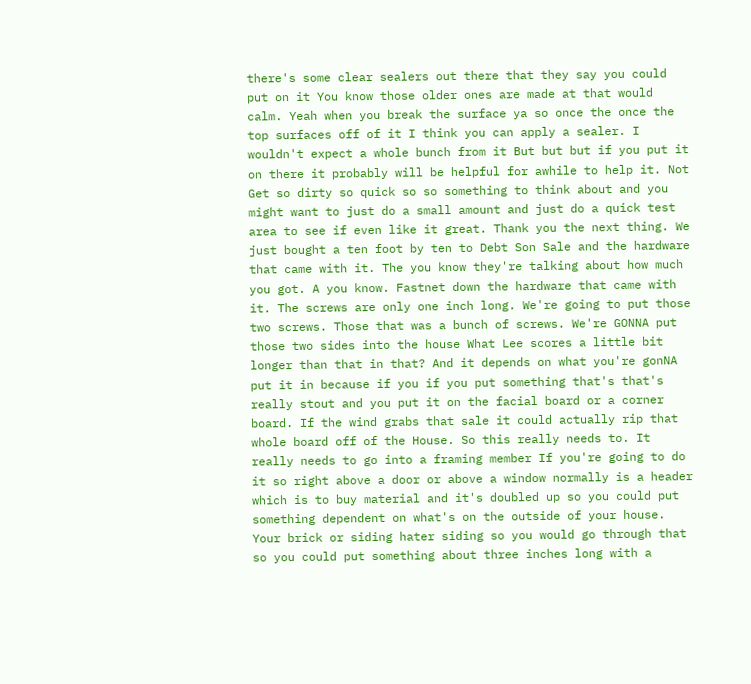there's some clear sealers out there that they say you could put on it You know those older ones are made at that would calm. Yeah when you break the surface ya so once the once the top surfaces off of it I think you can apply a sealer. I wouldn't expect a whole bunch from it But but but if you put it on there it probably will be helpful for awhile to help it. Not Get so dirty so quick so so something to think about and you might want to just do a small amount and just do a quick test area to see if even like it great. Thank you the next thing. We just bought a ten foot by ten to Debt Son Sale and the hardware that came with it. The you know they're talking about how much you got. A you know. Fastnet down the hardware that came with it. The screws are only one inch long. We're going to put those two screws. Those that was a bunch of screws. We're GONNA put those two sides into the house What Lee scores a little bit longer than that in that? And it depends on what you're gonNA put it in because if you if you put something that's that's really stout and you put it on the facial board or a corner board. If the wind grabs that sale it could actually rip that whole board off of the House. So this really needs to. It really needs to go into a framing member If you're going to do it so right above a door or above a window normally is a header which is to buy material and it's doubled up so you could put something dependent on what's on the outside of your house. Your brick or siding hater siding so you would go through that so you could put something about three inches long with a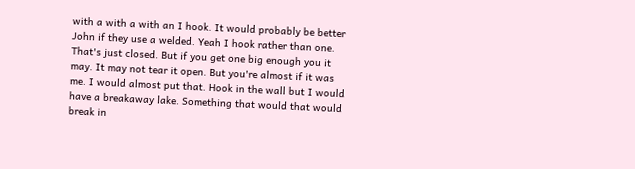with a with a with an I hook. It would probably be better John if they use a welded. Yeah I hook rather than one. That's just closed. But if you get one big enough you it may. It may not tear it open. But you're almost if it was me. I would almost put that. Hook in the wall but I would have a breakaway lake. Something that would that would break in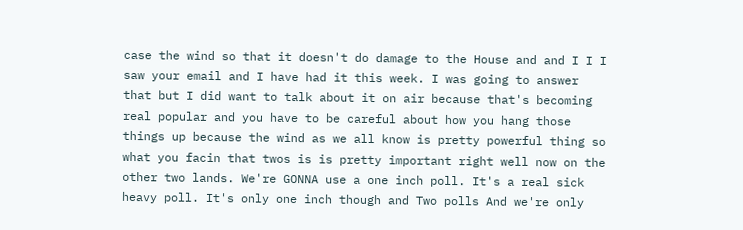case the wind so that it doesn't do damage to the House and and I I I saw your email and I have had it this week. I was going to answer that but I did want to talk about it on air because that's becoming real popular and you have to be careful about how you hang those things up because the wind as we all know is pretty powerful thing so what you facin that twos is is pretty important right well now on the other two lands. We're GONNA use a one inch poll. It's a real sick heavy poll. It's only one inch though and Two polls And we're only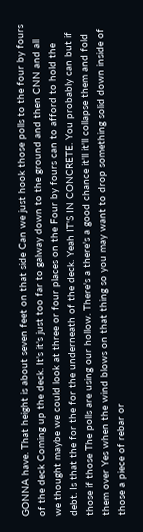GONNA have. That height is about seven feet on that side Can we just hook those polls to the four by fours of the deck Coming up the deck. It's it's just too far to galway down to the ground and then CNN and all we thought maybe we could look at three or four places on the Four by fours can to afford to hold the debt. Is that the for the for the underneath of the deck. Yeah IT'S IN CONCRETE. You probably can but if those if those The polls are using our hollow. There's a there's a good chance it'll it'll collapse them and fold them over Yes when the wind blows on that thing so you may want to drop something solid down inside of those a piece of rebar or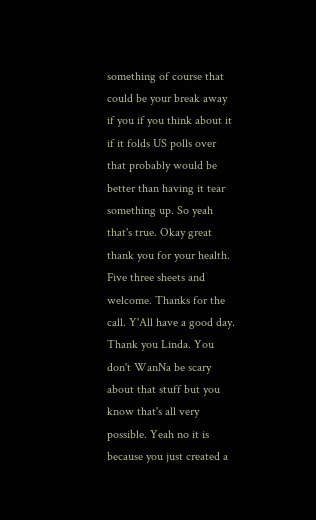something of course that could be your break away if you if you think about it if it folds US polls over that probably would be better than having it tear something up. So yeah that's true. Okay great thank you for your health. Five three sheets and welcome. Thanks for the call. Y'All have a good day. Thank you Linda. You don't WanNa be scary about that stuff but you know that's all very possible. Yeah no it is because you just created a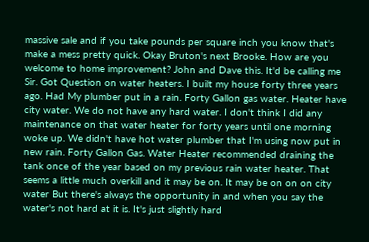massive sale and if you take pounds per square inch you know that's make a mess pretty quick. Okay Bruton's next Brooke. How are you welcome to home improvement? John and Dave this. It'd be calling me Sir. Got Question on water heaters. I built my house forty three years ago. Had My plumber put in a rain. Forty Gallon gas water. Heater have city water. We do not have any hard water. I don't think I did any maintenance on that water heater for forty years until one morning woke up. We didn't have hot water plumber that I'm using now put in new rain. Forty Gallon Gas. Water Heater recommended draining the tank once of the year based on my previous rain water heater. That seems a little much overkill and it may be on. It may be on on on city water But there's always the opportunity in and when you say the water's not hard at it is. It's just slightly hard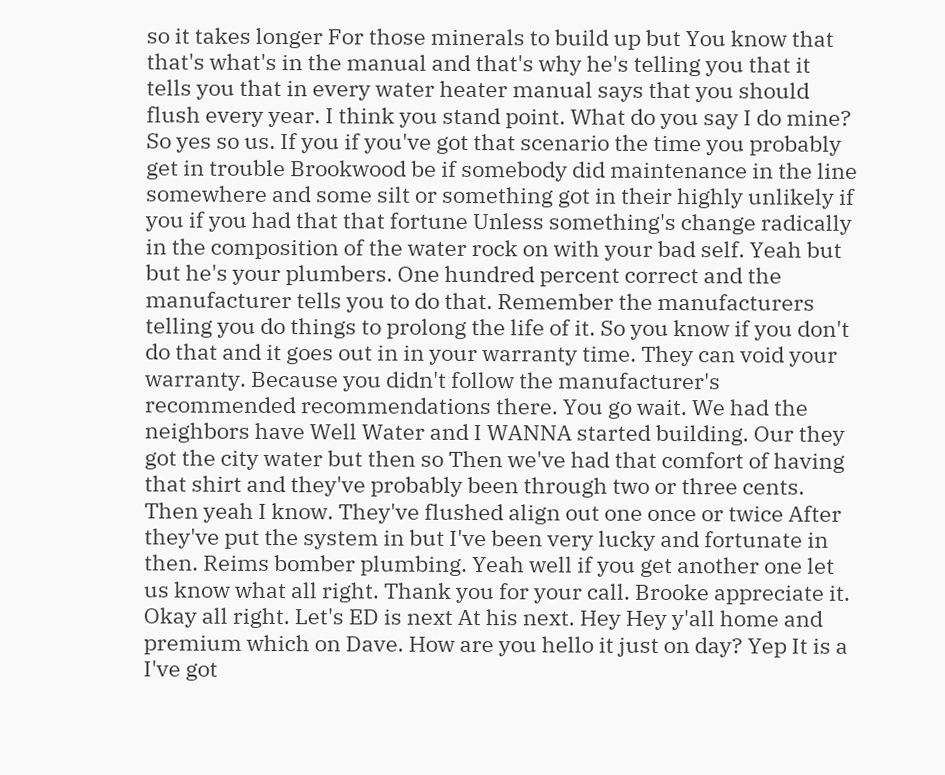so it takes longer For those minerals to build up but You know that that's what's in the manual and that's why he's telling you that it tells you that in every water heater manual says that you should flush every year. I think you stand point. What do you say I do mine? So yes so us. If you if you've got that scenario the time you probably get in trouble Brookwood be if somebody did maintenance in the line somewhere and some silt or something got in their highly unlikely if you if you had that that fortune Unless something's change radically in the composition of the water rock on with your bad self. Yeah but but he's your plumbers. One hundred percent correct and the manufacturer tells you to do that. Remember the manufacturers telling you do things to prolong the life of it. So you know if you don't do that and it goes out in in your warranty time. They can void your warranty. Because you didn't follow the manufacturer's recommended recommendations there. You go wait. We had the neighbors have Well Water and I WANNA started building. Our they got the city water but then so Then we've had that comfort of having that shirt and they've probably been through two or three cents. Then yeah I know. They've flushed align out one once or twice After they've put the system in but I've been very lucky and fortunate in then. Reims bomber plumbing. Yeah well if you get another one let us know what all right. Thank you for your call. Brooke appreciate it. Okay all right. Let's ED is next At his next. Hey Hey y'all home and premium which on Dave. How are you hello it just on day? Yep It is a I've got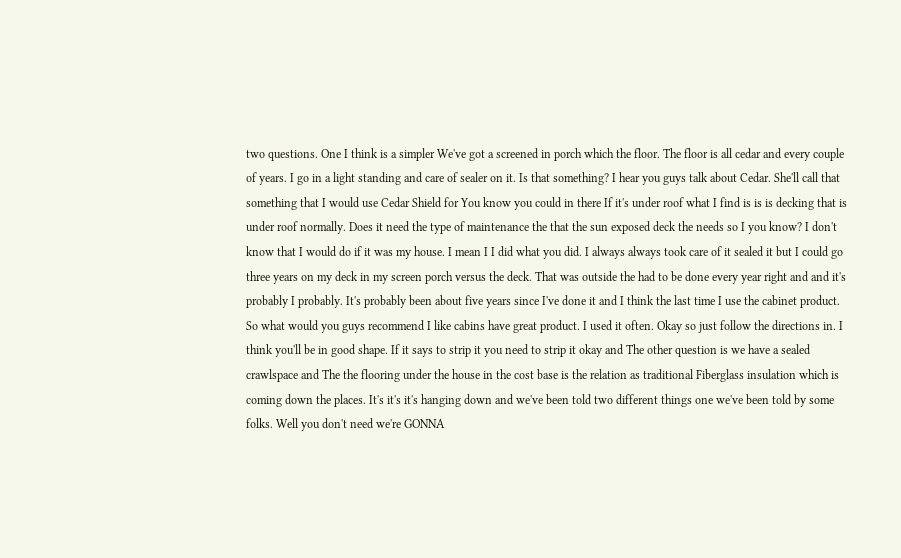two questions. One I think is a simpler We've got a screened in porch which the floor. The floor is all cedar and every couple of years. I go in a light standing and care of sealer on it. Is that something? I hear you guys talk about Cedar. She'll call that something that I would use Cedar Shield for You know you could in there If it's under roof what I find is is is decking that is under roof normally. Does it need the type of maintenance the that the sun exposed deck the needs so I you know? I don't know that I would do if it was my house. I mean I I did what you did. I always always took care of it sealed it but I could go three years on my deck in my screen porch versus the deck. That was outside the had to be done every year right and and it's probably I probably. It's probably been about five years since I've done it and I think the last time I use the cabinet product. So what would you guys recommend I like cabins have great product. I used it often. Okay so just follow the directions in. I think you'll be in good shape. If it says to strip it you need to strip it okay and The other question is we have a sealed crawlspace and The the flooring under the house in the cost base is the relation as traditional Fiberglass insulation which is coming down the places. It's it's it's hanging down and we've been told two different things one we've been told by some folks. Well you don't need we're GONNA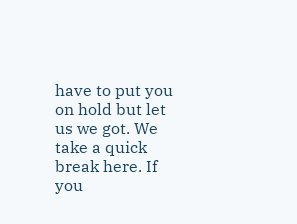have to put you on hold but let us we got. We take a quick break here. If you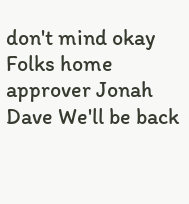don't mind okay Folks home approver Jonah Dave We'll be back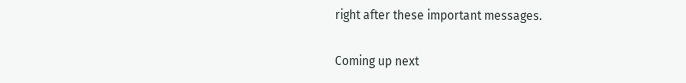right after these important messages.

Coming up next